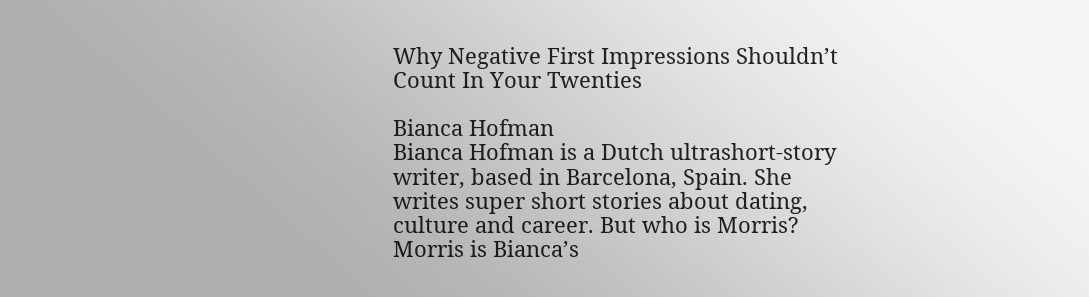Why Negative First Impressions Shouldn’t Count In Your Twenties

Bianca Hofman
Bianca Hofman is a Dutch ultrashort-story writer, based in Barcelona, Spain. She writes super short stories about dating, culture and career. But who is Morris? Morris is Bianca’s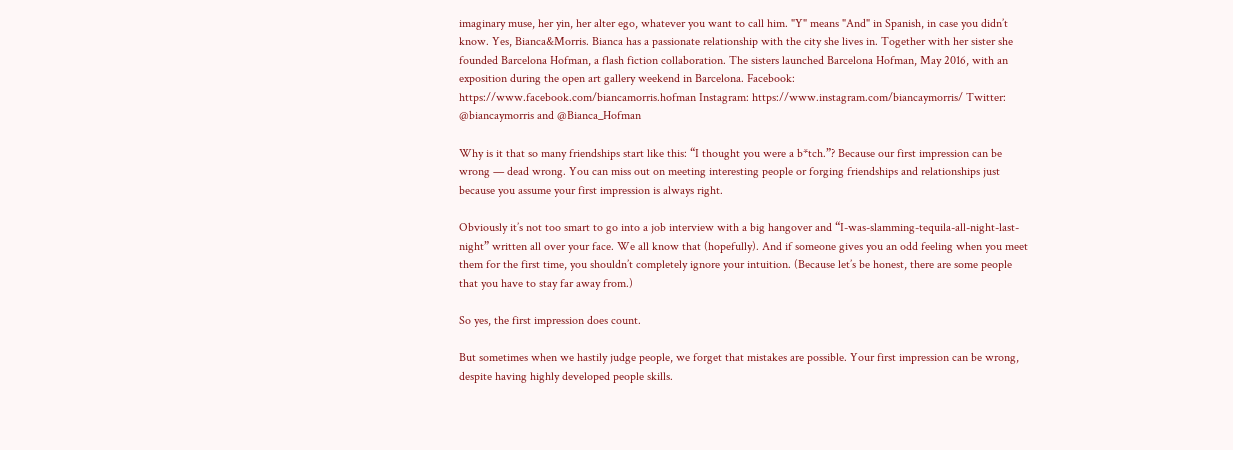imaginary muse, her yin, her alter ego, whatever you want to call him. "Y" means "And" in Spanish, in case you didn’t know. Yes, Bianca&Morris. Bianca has a passionate relationship with the city she lives in. Together with her sister she founded Barcelona Hofman, a flash fiction collaboration. The sisters launched Barcelona Hofman, May 2016, with an exposition during the open art gallery weekend in Barcelona. Facebook: https://www.facebook.com/biancamorris.hofman Instagram: https://www.instagram.com/biancaymorris/ Twitter: @biancaymorris and @Bianca_Hofman

Why is it that so many friendships start like this: “I thought you were a b*tch.”? Because our first impression can be wrong — dead wrong. You can miss out on meeting interesting people or forging friendships and relationships just because you assume your first impression is always right.

Obviously it’s not too smart to go into a job interview with a big hangover and “I-was-slamming-tequila-all-night-last-night” written all over your face. We all know that (hopefully). And if someone gives you an odd feeling when you meet them for the first time, you shouldn’t completely ignore your intuition. (Because let’s be honest, there are some people that you have to stay far away from.)

So yes, the first impression does count.

But sometimes when we hastily judge people, we forget that mistakes are possible. Your first impression can be wrong, despite having highly developed people skills.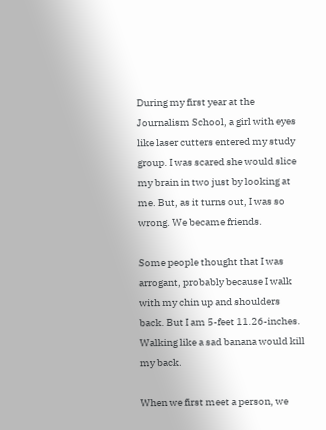During my first year at the Journalism School, a girl with eyes like laser cutters entered my study group. I was scared she would slice my brain in two just by looking at me. But, as it turns out, I was so wrong. We became friends.

Some people thought that I was arrogant, probably because I walk with my chin up and shoulders back. But I am 5-feet 11.26-inches. Walking like a sad banana would kill my back.

When we first meet a person, we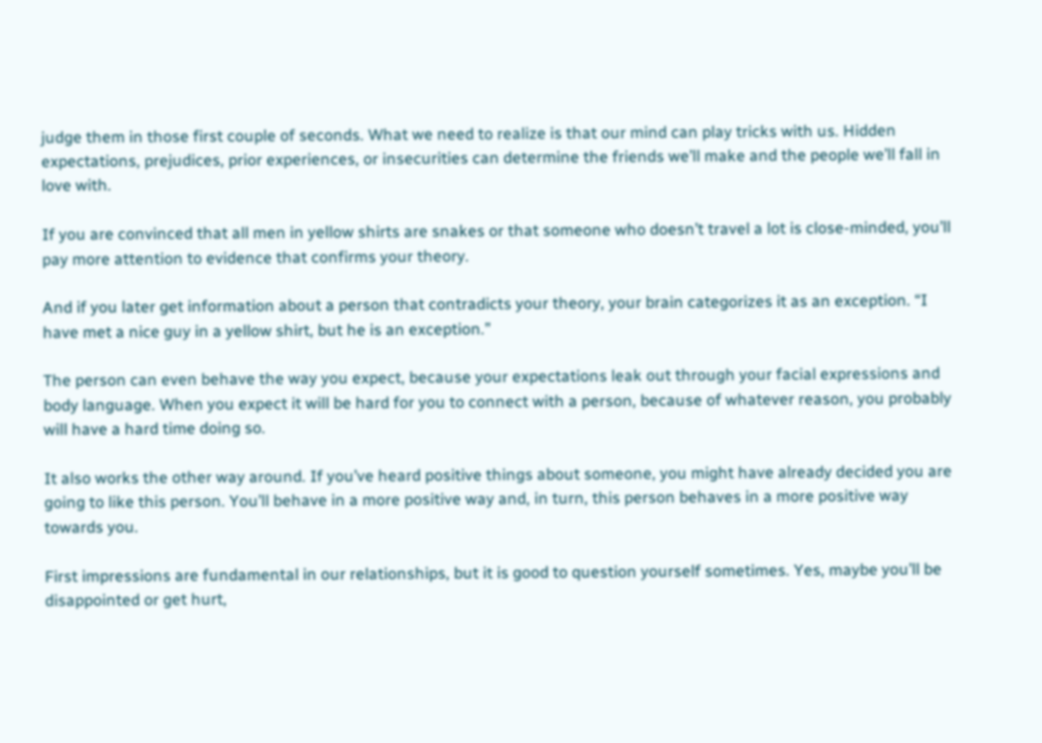judge them in those first couple of seconds. What we need to realize is that our mind can play tricks with us. Hidden expectations, prejudices, prior experiences, or insecurities can determine the friends we’ll make and the people we’ll fall in love with.

If you are convinced that all men in yellow shirts are snakes or that someone who doesn’t travel a lot is close-minded, you’ll pay more attention to evidence that confirms your theory.

And if you later get information about a person that contradicts your theory, your brain categorizes it as an exception. “I have met a nice guy in a yellow shirt, but he is an exception.”

The person can even behave the way you expect, because your expectations leak out through your facial expressions and body language. When you expect it will be hard for you to connect with a person, because of whatever reason, you probably will have a hard time doing so.

It also works the other way around. If you’ve heard positive things about someone, you might have already decided you are going to like this person. You’ll behave in a more positive way and, in turn, this person behaves in a more positive way towards you.

First impressions are fundamental in our relationships, but it is good to question yourself sometimes. Yes, maybe you’ll be disappointed or get hurt,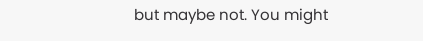but maybe not. You might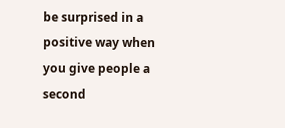be surprised in a positive way when you give people a second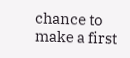chance to make a first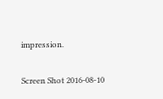impression.

Screen Shot 2016-08-10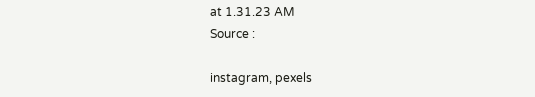at 1.31.23 AM
Source :

instagram, pexels